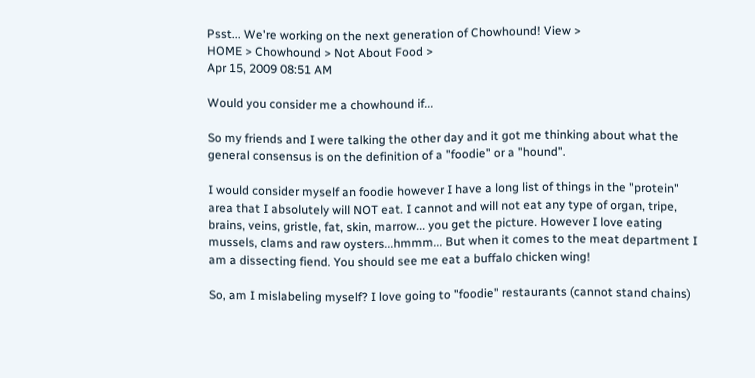Psst... We're working on the next generation of Chowhound! View >
HOME > Chowhound > Not About Food >
Apr 15, 2009 08:51 AM

Would you consider me a chowhound if...

So my friends and I were talking the other day and it got me thinking about what the general consensus is on the definition of a "foodie" or a "hound".

I would consider myself an foodie however I have a long list of things in the "protein" area that I absolutely will NOT eat. I cannot and will not eat any type of organ, tripe, brains, veins, gristle, fat, skin, marrow... you get the picture. However I love eating mussels, clams and raw oysters...hmmm... But when it comes to the meat department I am a dissecting fiend. You should see me eat a buffalo chicken wing!

So, am I mislabeling myself? I love going to "foodie" restaurants (cannot stand chains)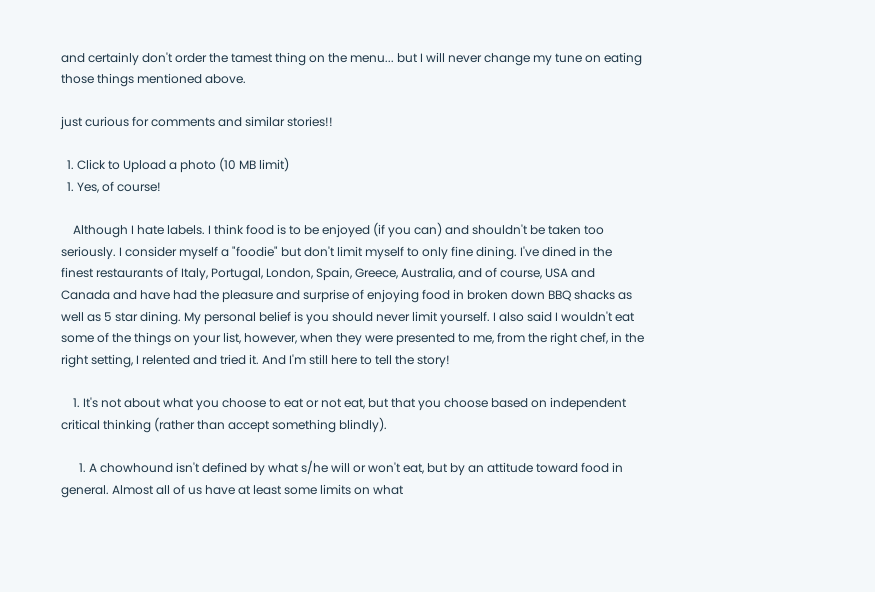and certainly don't order the tamest thing on the menu... but I will never change my tune on eating those things mentioned above.

just curious for comments and similar stories!!

  1. Click to Upload a photo (10 MB limit)
  1. Yes, of course!

    Although I hate labels. I think food is to be enjoyed (if you can) and shouldn't be taken too seriously. I consider myself a "foodie" but don't limit myself to only fine dining. I've dined in the finest restaurants of Italy, Portugal, London, Spain, Greece, Australia, and of course, USA and Canada and have had the pleasure and surprise of enjoying food in broken down BBQ shacks as well as 5 star dining. My personal belief is you should never limit yourself. I also said I wouldn't eat some of the things on your list, however, when they were presented to me, from the right chef, in the right setting, I relented and tried it. And I'm still here to tell the story!

    1. It's not about what you choose to eat or not eat, but that you choose based on independent critical thinking (rather than accept something blindly).

      1. A chowhound isn't defined by what s/he will or won't eat, but by an attitude toward food in general. Almost all of us have at least some limits on what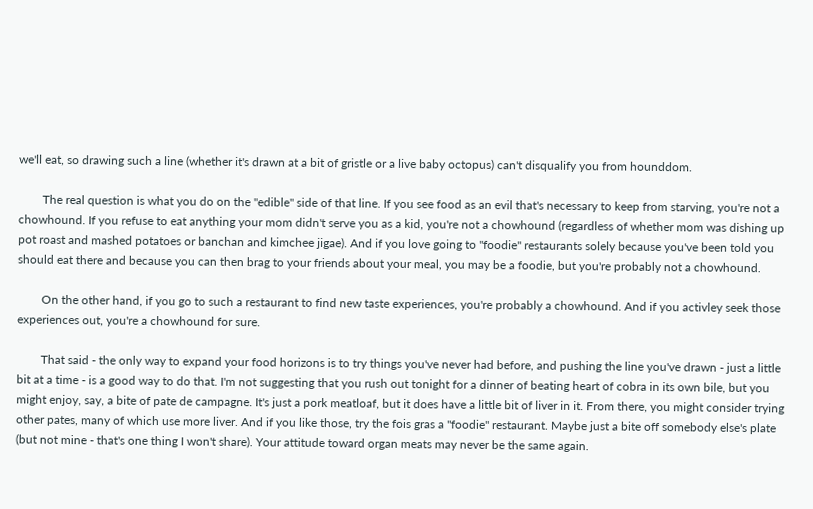we'll eat, so drawing such a line (whether it's drawn at a bit of gristle or a live baby octopus) can't disqualify you from hounddom.

        The real question is what you do on the "edible" side of that line. If you see food as an evil that's necessary to keep from starving, you're not a chowhound. If you refuse to eat anything your mom didn't serve you as a kid, you're not a chowhound (regardless of whether mom was dishing up pot roast and mashed potatoes or banchan and kimchee jigae). And if you love going to "foodie" restaurants solely because you've been told you should eat there and because you can then brag to your friends about your meal, you may be a foodie, but you're probably not a chowhound.

        On the other hand, if you go to such a restaurant to find new taste experiences, you're probably a chowhound. And if you activley seek those experiences out, you're a chowhound for sure.

        That said - the only way to expand your food horizons is to try things you've never had before, and pushing the line you've drawn - just a little bit at a time - is a good way to do that. I'm not suggesting that you rush out tonight for a dinner of beating heart of cobra in its own bile, but you might enjoy, say, a bite of pate de campagne. It's just a pork meatloaf, but it does have a little bit of liver in it. From there, you might consider trying other pates, many of which use more liver. And if you like those, try the fois gras a "foodie" restaurant. Maybe just a bite off somebody else's plate (but not mine - that's one thing I won't share). Your attitude toward organ meats may never be the same again.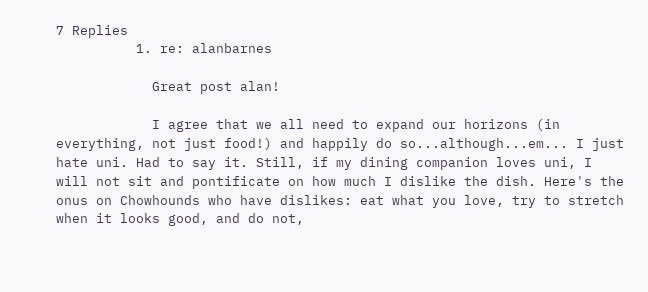7 Replies
          1. re: alanbarnes

            Great post alan!

            I agree that we all need to expand our horizons (in everything, not just food!) and happily do so...although...em... I just hate uni. Had to say it. Still, if my dining companion loves uni, I will not sit and pontificate on how much I dislike the dish. Here's the onus on Chowhounds who have dislikes: eat what you love, try to stretch when it looks good, and do not,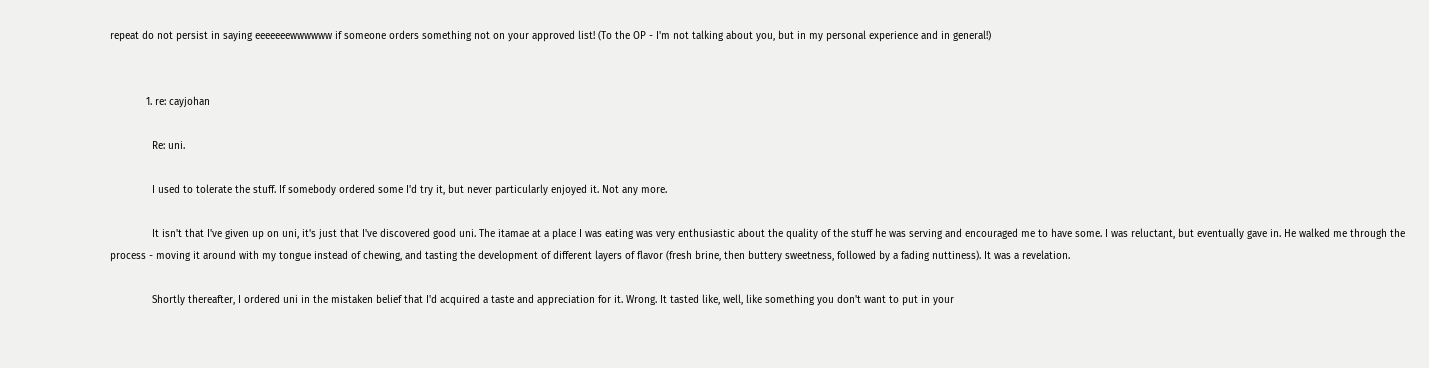repeat do not persist in saying eeeeeeewwwwww if someone orders something not on your approved list! (To the OP - I'm not talking about you, but in my personal experience and in general!)


            1. re: cayjohan

              Re: uni.

              I used to tolerate the stuff. If somebody ordered some I'd try it, but never particularly enjoyed it. Not any more.

              It isn't that I've given up on uni, it's just that I've discovered good uni. The itamae at a place I was eating was very enthusiastic about the quality of the stuff he was serving and encouraged me to have some. I was reluctant, but eventually gave in. He walked me through the process - moving it around with my tongue instead of chewing, and tasting the development of different layers of flavor (fresh brine, then buttery sweetness, followed by a fading nuttiness). It was a revelation.

              Shortly thereafter, I ordered uni in the mistaken belief that I'd acquired a taste and appreciation for it. Wrong. It tasted like, well, like something you don't want to put in your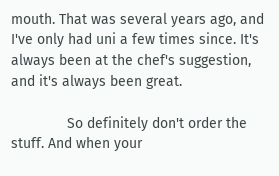mouth. That was several years ago, and I've only had uni a few times since. It's always been at the chef's suggestion, and it's always been great.

              So definitely don't order the stuff. And when your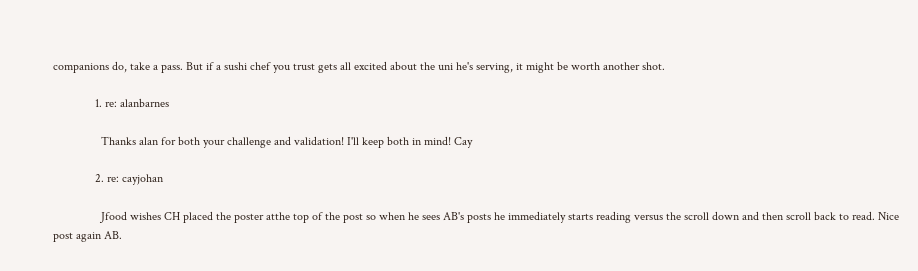companions do, take a pass. But if a sushi chef you trust gets all excited about the uni he's serving, it might be worth another shot.

              1. re: alanbarnes

                Thanks alan for both your challenge and validation! I'll keep both in mind! Cay

              2. re: cayjohan

                Jfood wishes CH placed the poster atthe top of the post so when he sees AB's posts he immediately starts reading versus the scroll down and then scroll back to read. Nice post again AB.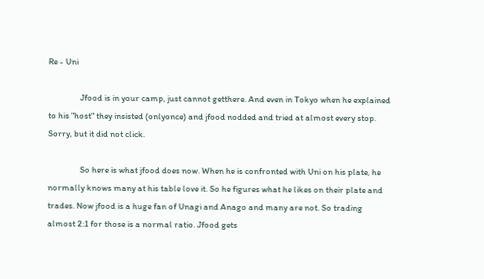Re - Uni

                Jfood is in your camp, just cannot getthere. And even in Tokyo when he explained to his "host" they insisted (onlyonce) and jfood nodded and tried at almost every stop. Sorry, but it did not click.

                So here is what jfood does now. When he is confronted with Uni on his plate, he normally knows many at his table love it. So he figures what he likes on their plate and trades. Now jfood is a huge fan of Unagi and Anago and many are not. So trading almost 2:1 for those is a normal ratio. Jfood gets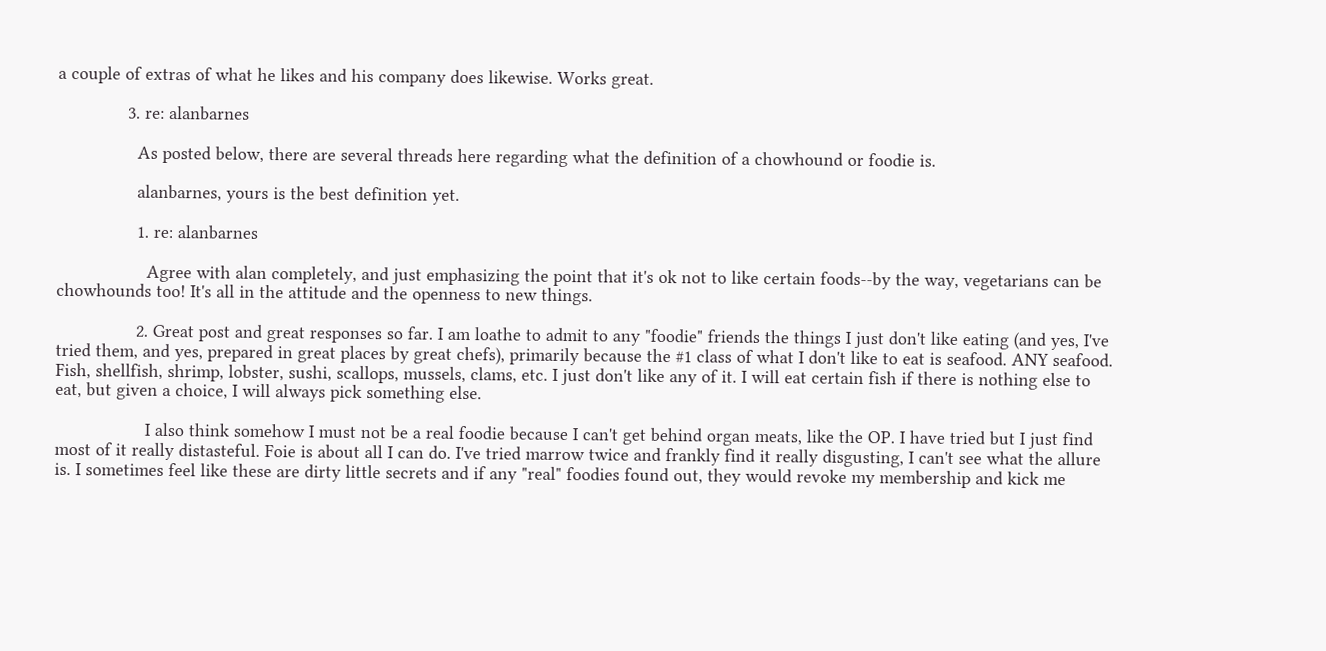a couple of extras of what he likes and his company does likewise. Works great.

              3. re: alanbarnes

                As posted below, there are several threads here regarding what the definition of a chowhound or foodie is.

                alanbarnes, yours is the best definition yet.

                1. re: alanbarnes

                  Agree with alan completely, and just emphasizing the point that it's ok not to like certain foods--by the way, vegetarians can be chowhounds too! It's all in the attitude and the openness to new things.

                2. Great post and great responses so far. I am loathe to admit to any "foodie" friends the things I just don't like eating (and yes, I've tried them, and yes, prepared in great places by great chefs), primarily because the #1 class of what I don't like to eat is seafood. ANY seafood. Fish, shellfish, shrimp, lobster, sushi, scallops, mussels, clams, etc. I just don't like any of it. I will eat certain fish if there is nothing else to eat, but given a choice, I will always pick something else.

                  I also think somehow I must not be a real foodie because I can't get behind organ meats, like the OP. I have tried but I just find most of it really distasteful. Foie is about all I can do. I've tried marrow twice and frankly find it really disgusting, I can't see what the allure is. I sometimes feel like these are dirty little secrets and if any "real" foodies found out, they would revoke my membership and kick me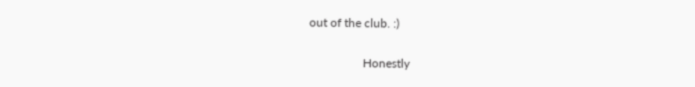out of the club. :)

                  Honestly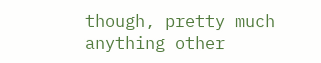though, pretty much anything other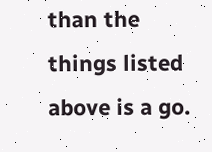than the things listed above is a go.